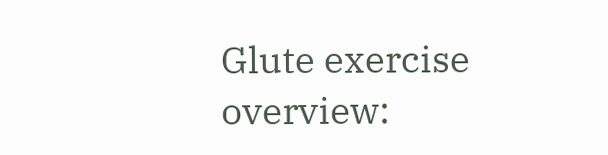Glute exercise overview: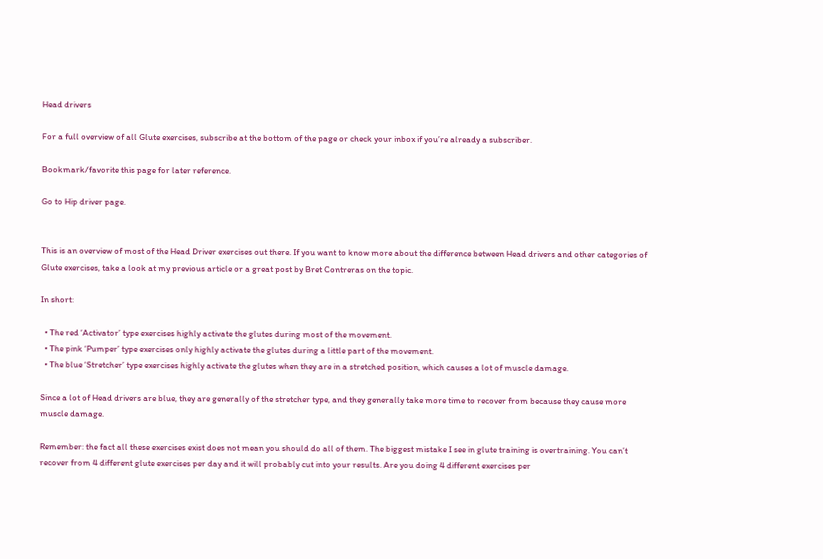Head drivers

For a full overview of all Glute exercises, subscribe at the bottom of the page or check your inbox if you’re already a subscriber.

Bookmark/favorite this page for later reference.

Go to Hip driver page.


This is an overview of most of the Head Driver exercises out there. If you want to know more about the difference between Head drivers and other categories of Glute exercises, take a look at my previous article or a great post by Bret Contreras on the topic.

In short:

  • The red ‘Activator’ type exercises highly activate the glutes during most of the movement.
  • The pink ‘Pumper’ type exercises only highly activate the glutes during a little part of the movement.
  • The blue ‘Stretcher’ type exercises highly activate the glutes when they are in a stretched position, which causes a lot of muscle damage.

Since a lot of Head drivers are blue, they are generally of the stretcher type, and they generally take more time to recover from because they cause more muscle damage.

Remember: the fact all these exercises exist does not mean you should do all of them. The biggest mistake I see in glute training is overtraining. You can’t recover from 4 different glute exercises per day and it will probably cut into your results. Are you doing 4 different exercises per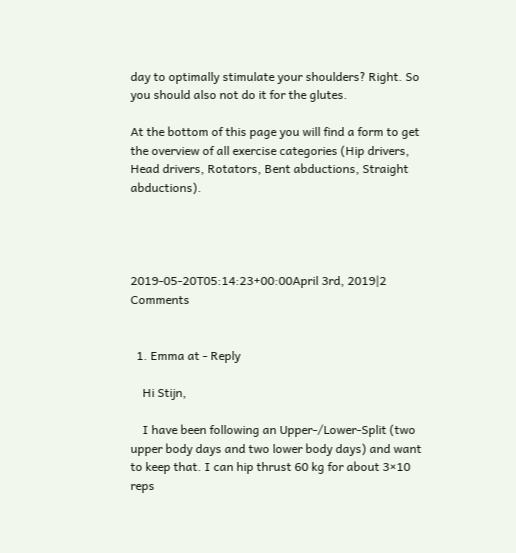day to optimally stimulate your shoulders? Right. So you should also not do it for the glutes.

At the bottom of this page you will find a form to get the overview of all exercise categories (Hip drivers, Head drivers, Rotators, Bent abductions, Straight abductions).




2019-05-20T05:14:23+00:00April 3rd, 2019|2 Comments


  1. Emma at - Reply

    Hi Stijn,

    I have been following an Upper-/Lower-Split (two upper body days and two lower body days) and want to keep that. I can hip thrust 60 kg for about 3×10 reps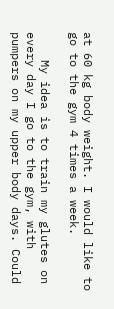at 60 kg body weight. I would like to go to the gym 4 times a week.

    My idea is to train my glutes on every day I go to the gym, with pumpers on my upper body days. Could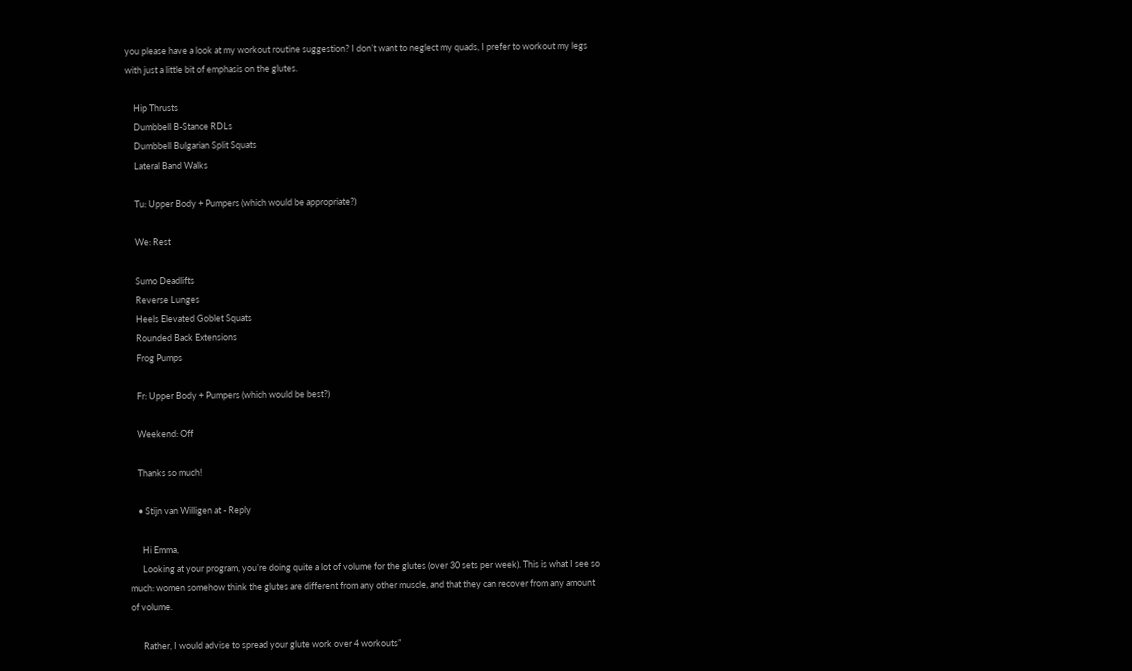you please have a look at my workout routine suggestion? I don’t want to neglect my quads, I prefer to workout my legs with just a little bit of emphasis on the glutes.

    Hip Thrusts
    Dumbbell B-Stance RDLs
    Dumbbell Bulgarian Split Squats
    Lateral Band Walks

    Tu: Upper Body + Pumpers (which would be appropriate?)

    We: Rest

    Sumo Deadlifts
    Reverse Lunges
    Heels Elevated Goblet Squats
    Rounded Back Extensions
    Frog Pumps

    Fr: Upper Body + Pumpers (which would be best?)

    Weekend: Off

    Thanks so much!

    • Stijn van Willigen at - Reply

      Hi Emma,
      Looking at your program, you’re doing quite a lot of volume for the glutes (over 30 sets per week). This is what I see so much: women somehow think the glutes are different from any other muscle, and that they can recover from any amount of volume.

      Rather, I would advise to spread your glute work over 4 workouts”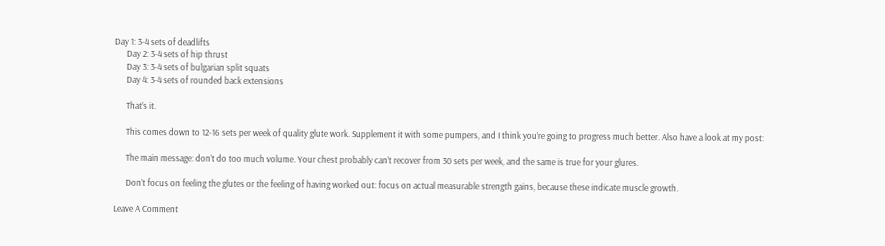Day 1: 3-4 sets of deadlifts
      Day 2: 3-4 sets of hip thrust
      Day 3: 3-4 sets of bulgarian split squats
      Day 4: 3-4 sets of rounded back extensions

      That’s it.

      This comes down to 12-16 sets per week of quality glute work. Supplement it with some pumpers, and I think you’re going to progress much better. Also have a look at my post:

      The main message: don’t do too much volume. Your chest probably can’t recover from 30 sets per week, and the same is true for your glures.

      Don’t focus on feeling the glutes or the feeling of having worked out: focus on actual measurable strength gains, because these indicate muscle growth.

Leave A Comment